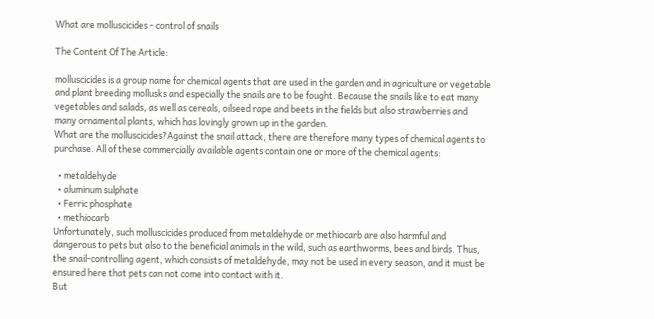What are molluscicides - control of snails

The Content Of The Article:

molluscicides is a group name for chemical agents that are used in the garden and in agriculture or vegetable and plant breeding mollusks and especially the snails are to be fought. Because the snails like to eat many vegetables and salads, as well as cereals, oilseed rape and beets in the fields but also strawberries and many ornamental plants, which has lovingly grown up in the garden.
What are the molluscicides?Against the snail attack, there are therefore many types of chemical agents to purchase. All of these commercially available agents contain one or more of the chemical agents:

  • metaldehyde
  • aluminum sulphate
  • Ferric phosphate
  • methiocarb
Unfortunately, such molluscicides produced from metaldehyde or methiocarb are also harmful and dangerous to pets but also to the beneficial animals in the wild, such as earthworms, bees and birds. Thus, the snail-controlling agent, which consists of metaldehyde, may not be used in every season, and it must be ensured here that pets can not come into contact with it.
But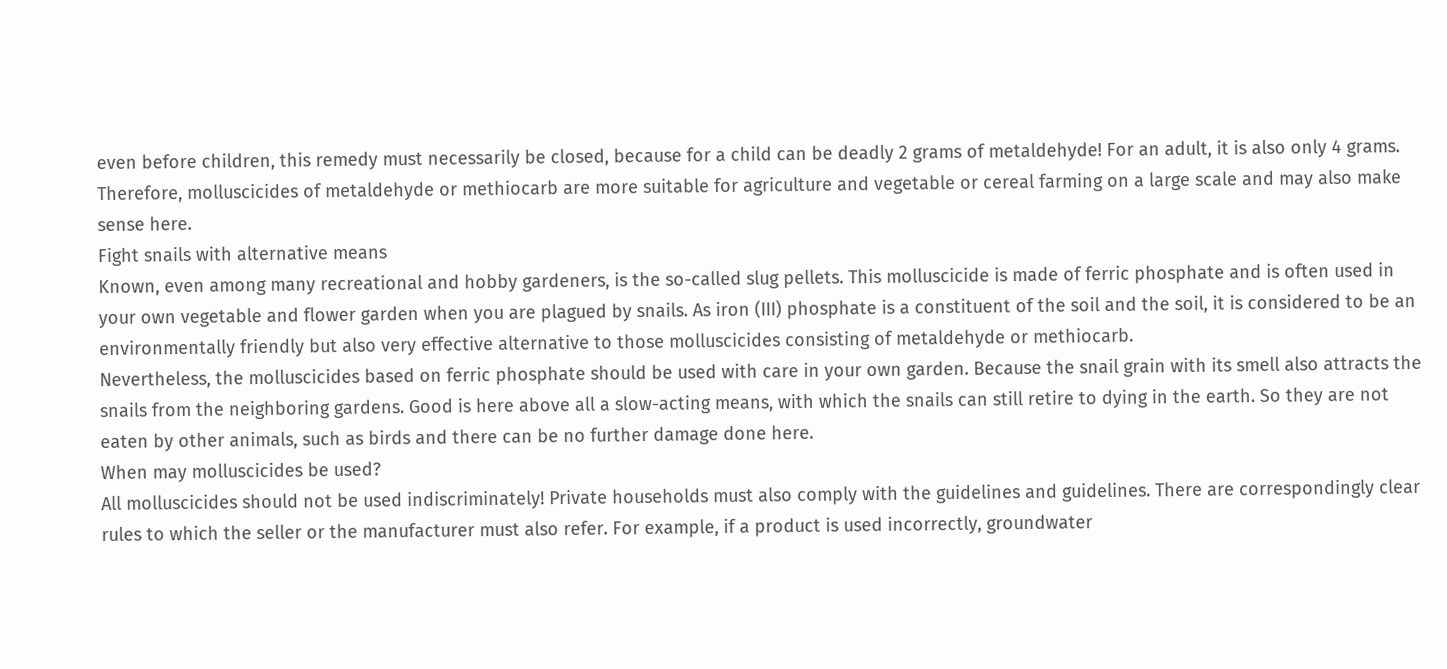even before children, this remedy must necessarily be closed, because for a child can be deadly 2 grams of metaldehyde! For an adult, it is also only 4 grams. Therefore, molluscicides of metaldehyde or methiocarb are more suitable for agriculture and vegetable or cereal farming on a large scale and may also make sense here.
Fight snails with alternative means
Known, even among many recreational and hobby gardeners, is the so-called slug pellets. This molluscicide is made of ferric phosphate and is often used in your own vegetable and flower garden when you are plagued by snails. As iron (III) phosphate is a constituent of the soil and the soil, it is considered to be an environmentally friendly but also very effective alternative to those molluscicides consisting of metaldehyde or methiocarb.
Nevertheless, the molluscicides based on ferric phosphate should be used with care in your own garden. Because the snail grain with its smell also attracts the snails from the neighboring gardens. Good is here above all a slow-acting means, with which the snails can still retire to dying in the earth. So they are not eaten by other animals, such as birds and there can be no further damage done here.
When may molluscicides be used?
All molluscicides should not be used indiscriminately! Private households must also comply with the guidelines and guidelines. There are correspondingly clear rules to which the seller or the manufacturer must also refer. For example, if a product is used incorrectly, groundwater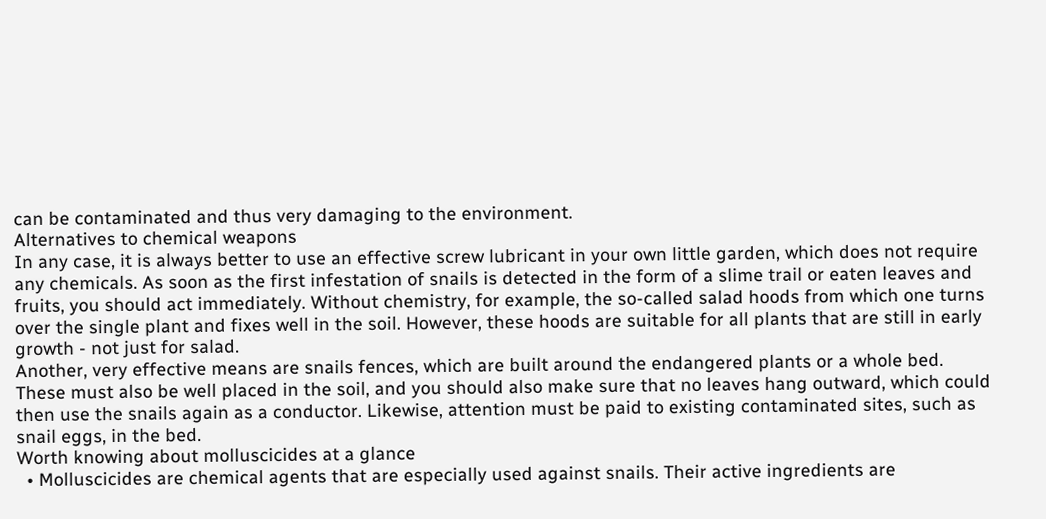can be contaminated and thus very damaging to the environment.
Alternatives to chemical weapons
In any case, it is always better to use an effective screw lubricant in your own little garden, which does not require any chemicals. As soon as the first infestation of snails is detected in the form of a slime trail or eaten leaves and fruits, you should act immediately. Without chemistry, for example, the so-called salad hoods from which one turns over the single plant and fixes well in the soil. However, these hoods are suitable for all plants that are still in early growth - not just for salad.
Another, very effective means are snails fences, which are built around the endangered plants or a whole bed. These must also be well placed in the soil, and you should also make sure that no leaves hang outward, which could then use the snails again as a conductor. Likewise, attention must be paid to existing contaminated sites, such as snail eggs, in the bed.
Worth knowing about molluscicides at a glance
  • Molluscicides are chemical agents that are especially used against snails. Their active ingredients are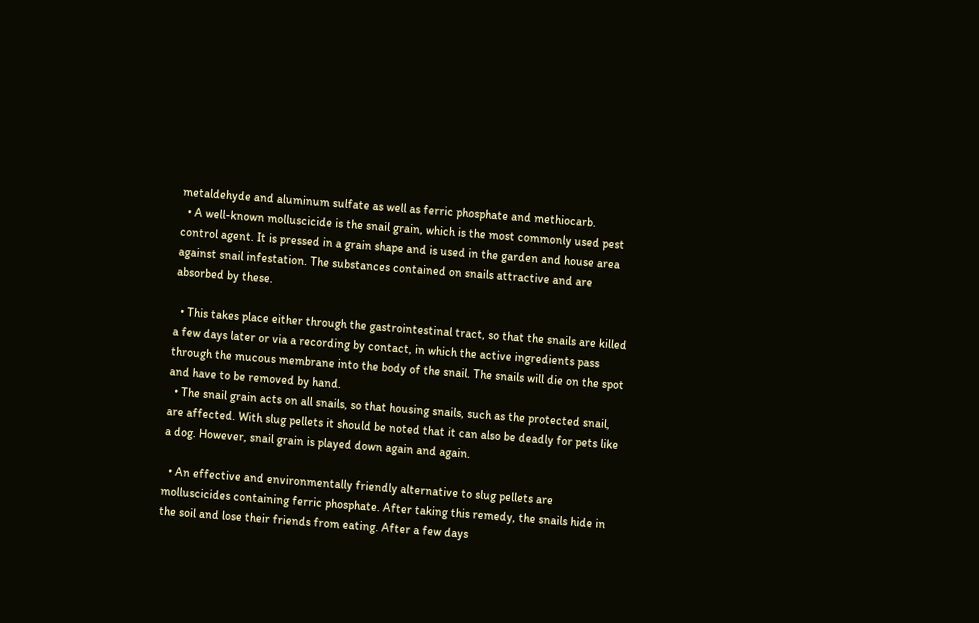metaldehyde and aluminum sulfate as well as ferric phosphate and methiocarb.
  • A well-known molluscicide is the snail grain, which is the most commonly used pest control agent. It is pressed in a grain shape and is used in the garden and house area against snail infestation. The substances contained on snails attractive and are absorbed by these.

  • This takes place either through the gastrointestinal tract, so that the snails are killed a few days later or via a recording by contact, in which the active ingredients pass through the mucous membrane into the body of the snail. The snails will die on the spot and have to be removed by hand.
  • The snail grain acts on all snails, so that housing snails, such as the protected snail, are affected. With slug pellets it should be noted that it can also be deadly for pets like a dog. However, snail grain is played down again and again.

  • An effective and environmentally friendly alternative to slug pellets are molluscicides containing ferric phosphate. After taking this remedy, the snails hide in the soil and lose their friends from eating. After a few days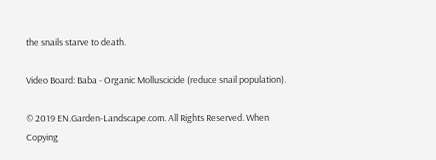the snails starve to death.

Video Board: Baba - Organic Molluscicide (reduce snail population).

© 2019 EN.Garden-Landscape.com. All Rights Reserved. When Copying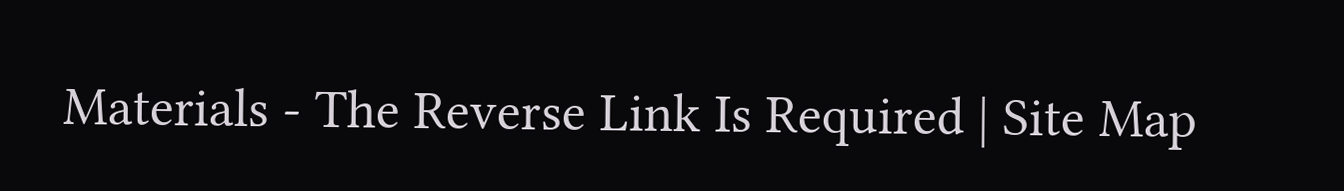Materials - The Reverse Link Is Required | Site Map